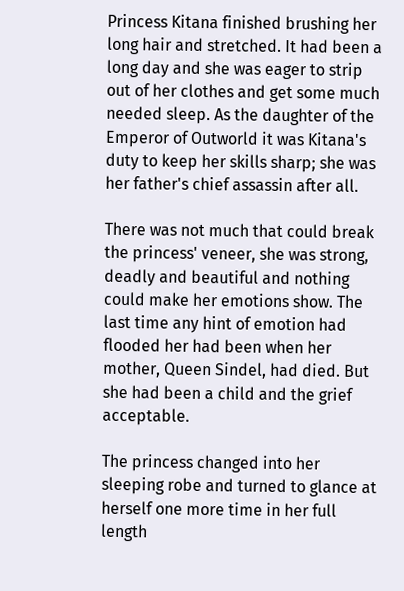Princess Kitana finished brushing her long hair and stretched. It had been a long day and she was eager to strip out of her clothes and get some much needed sleep. As the daughter of the Emperor of Outworld it was Kitana's duty to keep her skills sharp; she was her father's chief assassin after all.

There was not much that could break the princess' veneer, she was strong, deadly and beautiful and nothing could make her emotions show. The last time any hint of emotion had flooded her had been when her mother, Queen Sindel, had died. But she had been a child and the grief acceptable.

The princess changed into her sleeping robe and turned to glance at herself one more time in her full length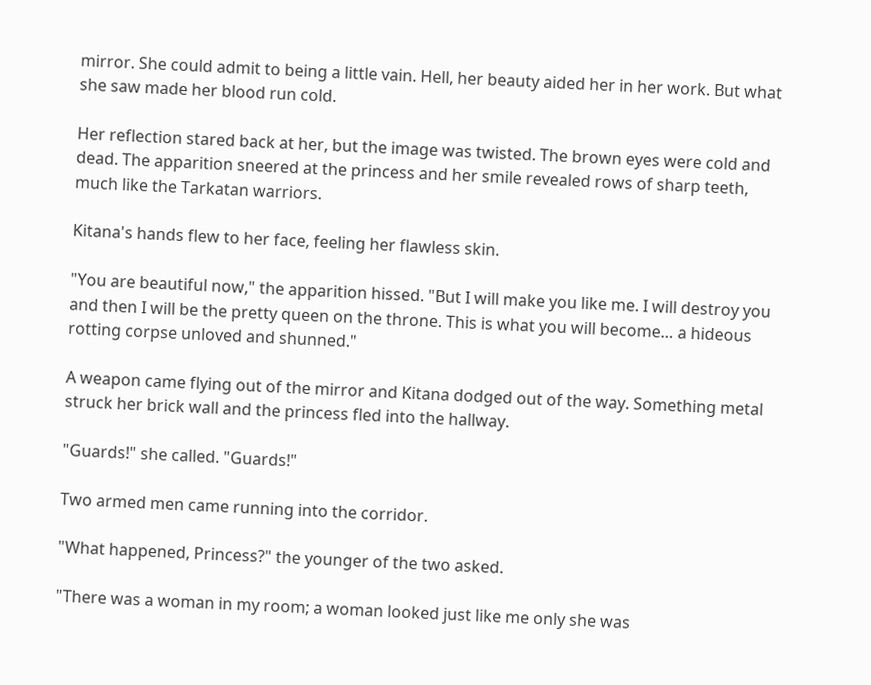mirror. She could admit to being a little vain. Hell, her beauty aided her in her work. But what she saw made her blood run cold.

Her reflection stared back at her, but the image was twisted. The brown eyes were cold and dead. The apparition sneered at the princess and her smile revealed rows of sharp teeth, much like the Tarkatan warriors.

Kitana's hands flew to her face, feeling her flawless skin.

"You are beautiful now," the apparition hissed. "But I will make you like me. I will destroy you and then I will be the pretty queen on the throne. This is what you will become… a hideous rotting corpse unloved and shunned."

A weapon came flying out of the mirror and Kitana dodged out of the way. Something metal struck her brick wall and the princess fled into the hallway.

"Guards!" she called. "Guards!"

Two armed men came running into the corridor.

"What happened, Princess?" the younger of the two asked.

"There was a woman in my room; a woman looked just like me only she was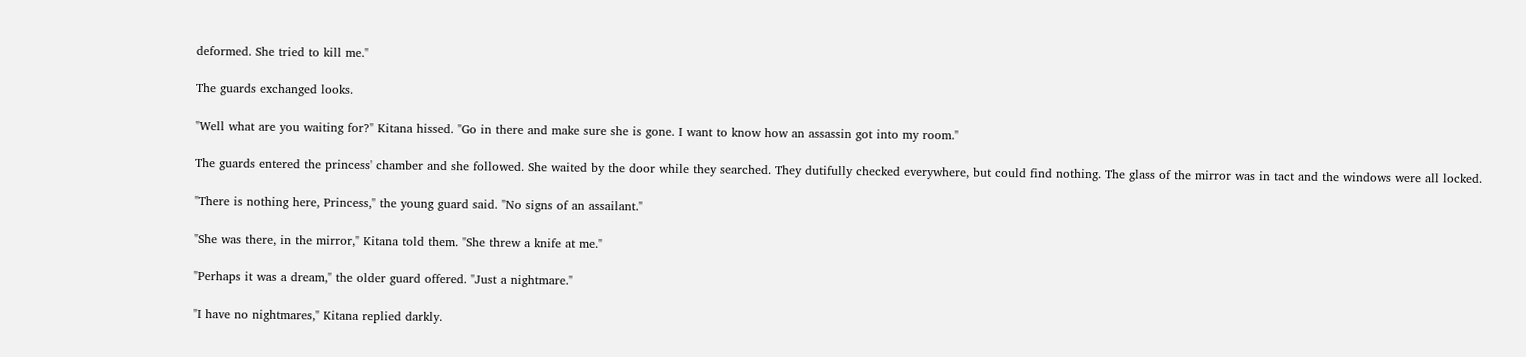deformed. She tried to kill me."

The guards exchanged looks.

"Well what are you waiting for?" Kitana hissed. "Go in there and make sure she is gone. I want to know how an assassin got into my room."

The guards entered the princess' chamber and she followed. She waited by the door while they searched. They dutifully checked everywhere, but could find nothing. The glass of the mirror was in tact and the windows were all locked.

"There is nothing here, Princess," the young guard said. "No signs of an assailant."

"She was there, in the mirror," Kitana told them. "She threw a knife at me."

"Perhaps it was a dream," the older guard offered. "Just a nightmare."

"I have no nightmares," Kitana replied darkly.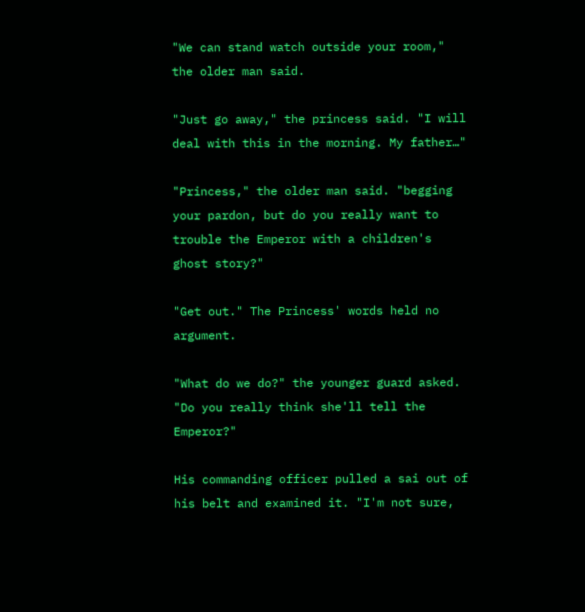"We can stand watch outside your room," the older man said.

"Just go away," the princess said. "I will deal with this in the morning. My father…"

"Princess," the older man said. "begging your pardon, but do you really want to trouble the Emperor with a children's ghost story?"

"Get out." The Princess' words held no argument.

"What do we do?" the younger guard asked. "Do you really think she'll tell the Emperor?"

His commanding officer pulled a sai out of his belt and examined it. "I'm not sure,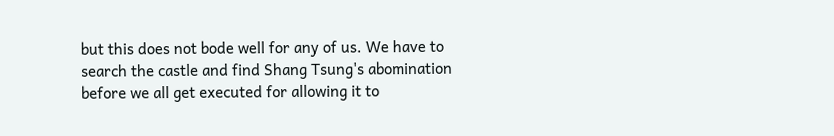but this does not bode well for any of us. We have to search the castle and find Shang Tsung's abomination before we all get executed for allowing it to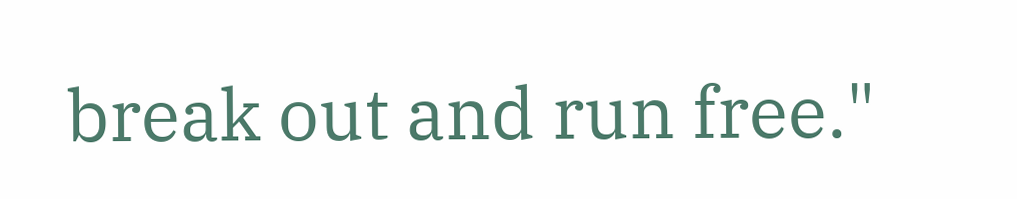break out and run free."